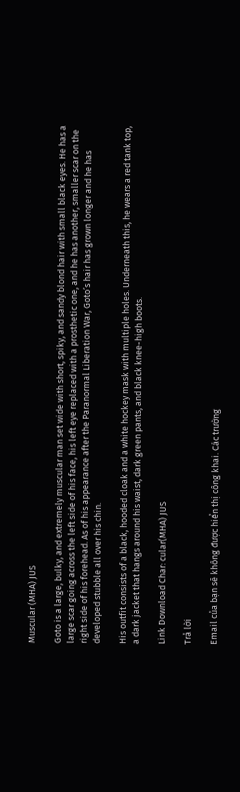Muscular (MHA) JUS

Goto is a large, bulky, and extremely muscular man set wide with short, spiky, and sandy blond hair with small black eyes. He has a large scar going across the left side of his face, his left eye replaced with a prosthetic one, and he has another, smaller scar on the right side of his forehead. As of his appearance after the Paranormal Liberation War, Goto’s hair has grown longer and he has developed stubble all over his chin.

His outfit consists of a black, hooded cloak and a white hockey mask with multiple holes. Underneath this, he wears a red tank top, a dark jacket that hangs around his waist, dark green pants, and black knee-high boots.

Link Download Char: cular(MHA) JUS

Trả lời

Email của bạn sẽ không được hiển thị công khai. Các trường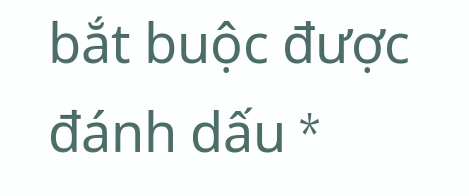bắt buộc được đánh dấu *